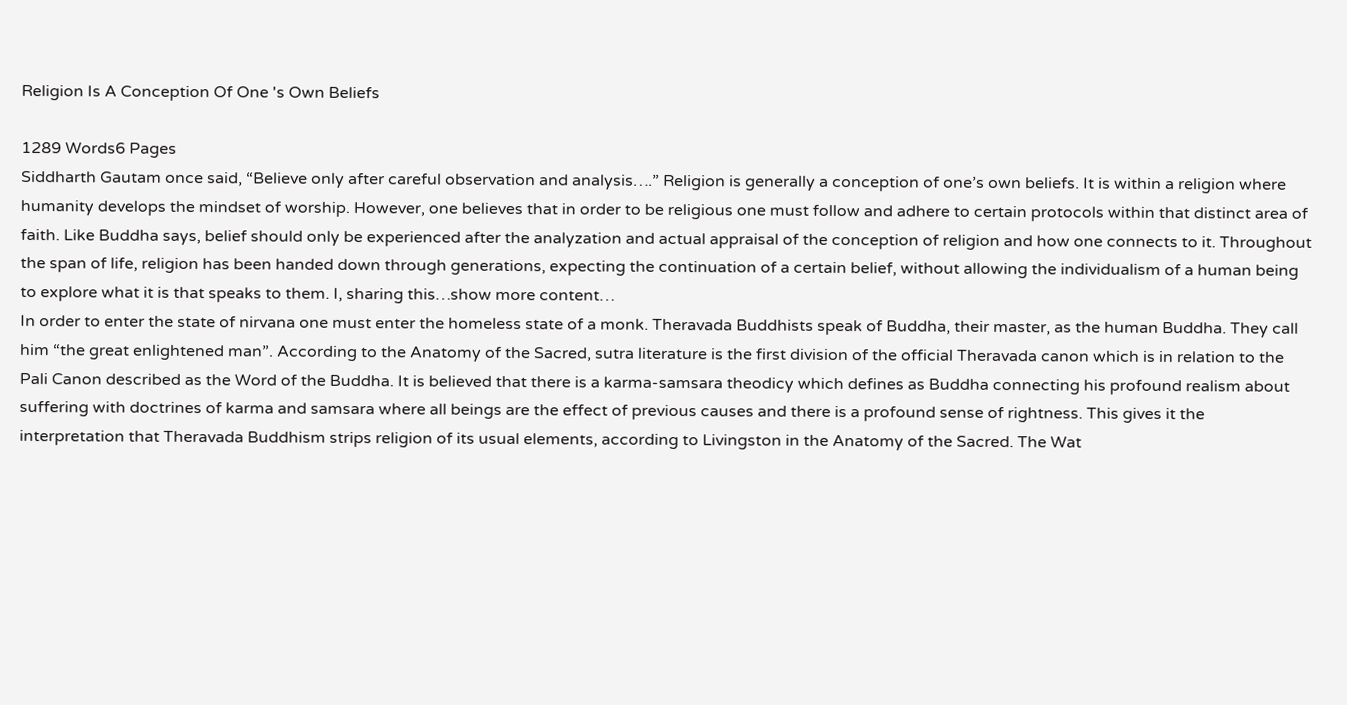Religion Is A Conception Of One 's Own Beliefs

1289 Words6 Pages
Siddharth Gautam once said, “Believe only after careful observation and analysis….” Religion is generally a conception of one’s own beliefs. It is within a religion where humanity develops the mindset of worship. However, one believes that in order to be religious one must follow and adhere to certain protocols within that distinct area of faith. Like Buddha says, belief should only be experienced after the analyzation and actual appraisal of the conception of religion and how one connects to it. Throughout the span of life, religion has been handed down through generations, expecting the continuation of a certain belief, without allowing the individualism of a human being to explore what it is that speaks to them. I, sharing this…show more content…
In order to enter the state of nirvana one must enter the homeless state of a monk. Theravada Buddhists speak of Buddha, their master, as the human Buddha. They call him “the great enlightened man”. According to the Anatomy of the Sacred, sutra literature is the first division of the official Theravada canon which is in relation to the Pali Canon described as the Word of the Buddha. It is believed that there is a karma-samsara theodicy which defines as Buddha connecting his profound realism about suffering with doctrines of karma and samsara where all beings are the effect of previous causes and there is a profound sense of rightness. This gives it the interpretation that Theravada Buddhism strips religion of its usual elements, according to Livingston in the Anatomy of the Sacred. The Wat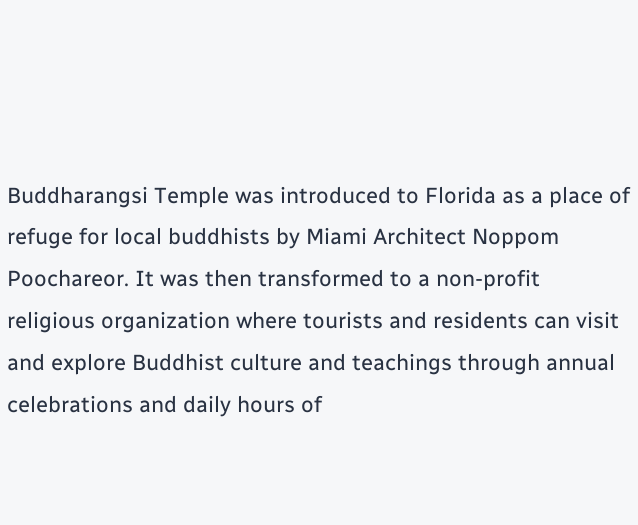Buddharangsi Temple was introduced to Florida as a place of refuge for local buddhists by Miami Architect Noppom Poochareor. It was then transformed to a non-profit religious organization where tourists and residents can visit and explore Buddhist culture and teachings through annual celebrations and daily hours of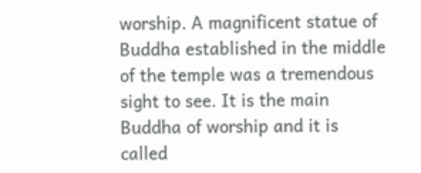worship. A magnificent statue of Buddha established in the middle of the temple was a tremendous sight to see. It is the main Buddha of worship and it is called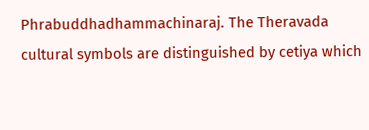Phrabuddhadhammachinaraj. The Theravada cultural symbols are distinguished by cetiya which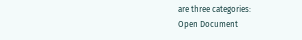are three categories:
Open Document